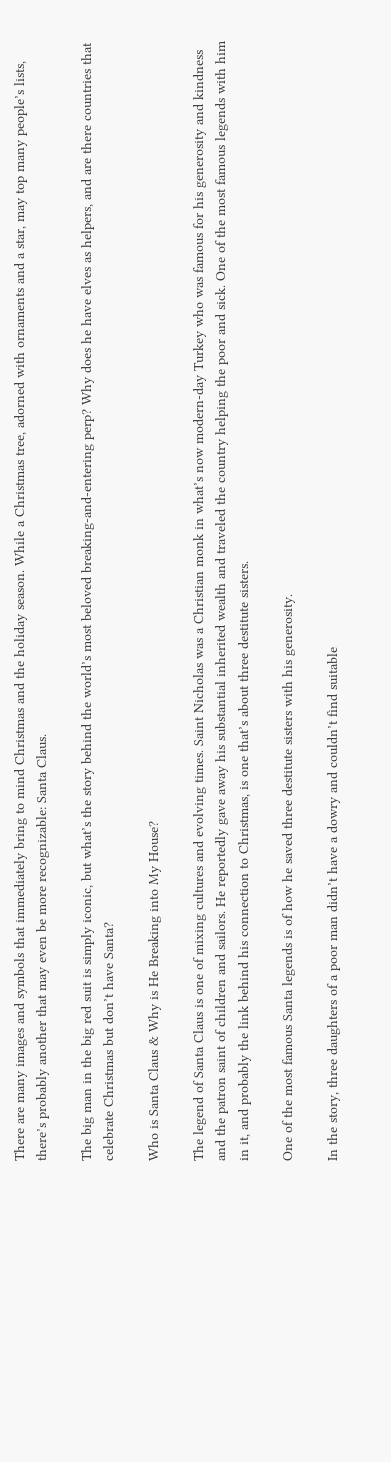There are many images and symbols that immediately bring to mind Christmas and the holiday season. While a Christmas tree, adorned with ornaments and a star, may top many people’s lists, there’s probably another that may even be more recognizable: Santa Claus.

The big man in the big red suit is simply iconic, but what’s the story behind the world’s most beloved breaking-and-entering perp? Why does he have elves as helpers, and are there countries that celebrate Christmas but don’t have Santa?

Who is Santa Claus & Why is He Breaking into My House?

The legend of Santa Claus is one of mixing cultures and evolving times. Saint Nicholas was a Christian monk in what’s now modern-day Turkey who was famous for his generosity and kindness and the patron saint of children and sailors. He reportedly gave away his substantial inherited wealth and traveled the country helping the poor and sick. One of the most famous legends with him in it, and probably the link behind his connection to Christmas, is one that’s about three destitute sisters.

One of the most famous Santa legends is of how he saved three destitute sisters with his generosity.

In the story, three daughters of a poor man didn’t have a dowry and couldn’t find suitable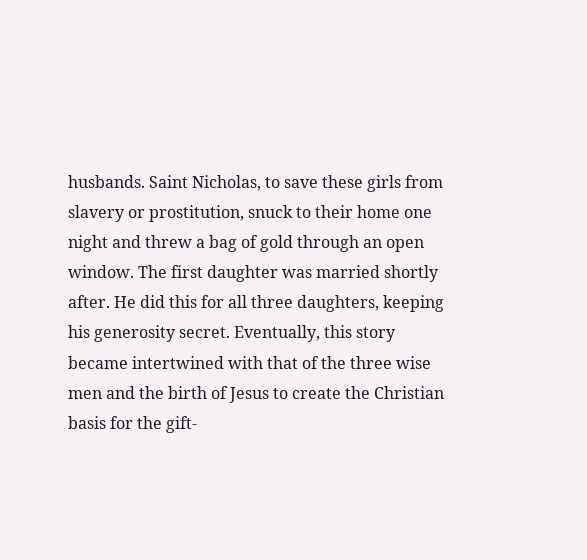husbands. Saint Nicholas, to save these girls from slavery or prostitution, snuck to their home one night and threw a bag of gold through an open window. The first daughter was married shortly after. He did this for all three daughters, keeping his generosity secret. Eventually, this story became intertwined with that of the three wise men and the birth of Jesus to create the Christian basis for the gift-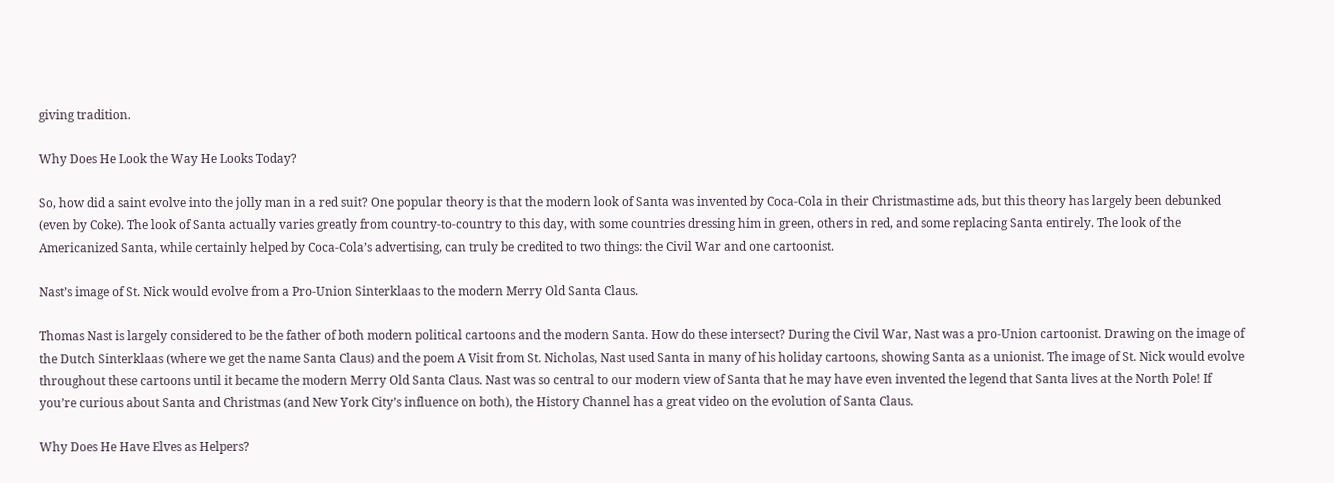giving tradition.

Why Does He Look the Way He Looks Today?

So, how did a saint evolve into the jolly man in a red suit? One popular theory is that the modern look of Santa was invented by Coca-Cola in their Christmastime ads, but this theory has largely been debunked (even by Coke). The look of Santa actually varies greatly from country-to-country to this day, with some countries dressing him in green, others in red, and some replacing Santa entirely. The look of the Americanized Santa, while certainly helped by Coca-Cola’s advertising, can truly be credited to two things: the Civil War and one cartoonist.

Nast’s image of St. Nick would evolve from a Pro-Union Sinterklaas to the modern Merry Old Santa Claus.

Thomas Nast is largely considered to be the father of both modern political cartoons and the modern Santa. How do these intersect? During the Civil War, Nast was a pro-Union cartoonist. Drawing on the image of the Dutch Sinterklaas (where we get the name Santa Claus) and the poem A Visit from St. Nicholas, Nast used Santa in many of his holiday cartoons, showing Santa as a unionist. The image of St. Nick would evolve throughout these cartoons until it became the modern Merry Old Santa Claus. Nast was so central to our modern view of Santa that he may have even invented the legend that Santa lives at the North Pole! If you’re curious about Santa and Christmas (and New York City’s influence on both), the History Channel has a great video on the evolution of Santa Claus.

Why Does He Have Elves as Helpers?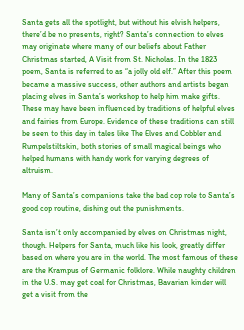Santa gets all the spotlight, but without his elvish helpers, there’d be no presents, right? Santa’s connection to elves may originate where many of our beliefs about Father Christmas started, A Visit from St. Nicholas. In the 1823 poem, Santa is referred to as “a jolly old elf.” After this poem became a massive success, other authors and artists began placing elves in Santa’s workshop to help him make gifts. These may have been influenced by traditions of helpful elves and fairies from Europe. Evidence of these traditions can still be seen to this day in tales like The Elves and Cobbler and Rumpelstiltskin, both stories of small magical beings who helped humans with handy work for varying degrees of altruism.

Many of Santa’s companions take the bad cop role to Santa’s good cop routine, dishing out the punishments.

Santa isn’t only accompanied by elves on Christmas night, though. Helpers for Santa, much like his look, greatly differ based on where you are in the world. The most famous of these are the Krampus of Germanic folklore. While naughty children in the U.S. may get coal for Christmas, Bavarian kinder will get a visit from the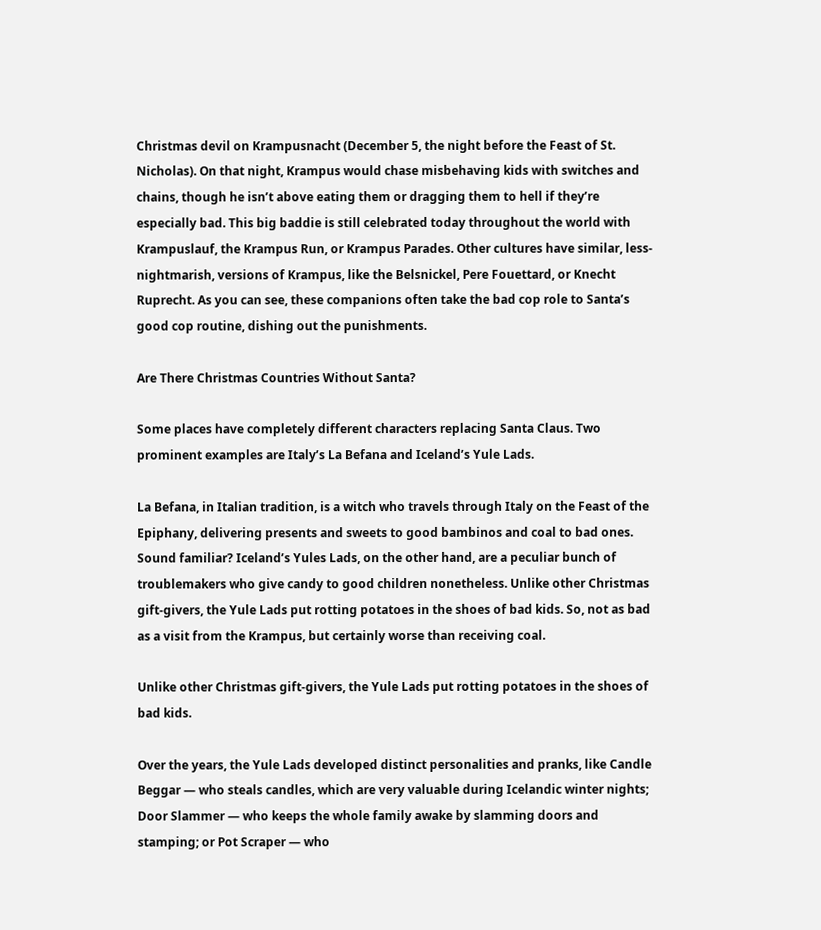Christmas devil on Krampusnacht (December 5, the night before the Feast of St. Nicholas). On that night, Krampus would chase misbehaving kids with switches and chains, though he isn’t above eating them or dragging them to hell if they’re especially bad. This big baddie is still celebrated today throughout the world with Krampuslauf, the Krampus Run, or Krampus Parades. Other cultures have similar, less-nightmarish, versions of Krampus, like the Belsnickel, Pere Fouettard, or Knecht Ruprecht. As you can see, these companions often take the bad cop role to Santa’s good cop routine, dishing out the punishments.

Are There Christmas Countries Without Santa?

Some places have completely different characters replacing Santa Claus. Two prominent examples are Italy’s La Befana and Iceland’s Yule Lads.

La Befana, in Italian tradition, is a witch who travels through Italy on the Feast of the Epiphany, delivering presents and sweets to good bambinos and coal to bad ones. Sound familiar? Iceland’s Yules Lads, on the other hand, are a peculiar bunch of troublemakers who give candy to good children nonetheless. Unlike other Christmas gift-givers, the Yule Lads put rotting potatoes in the shoes of bad kids. So, not as bad as a visit from the Krampus, but certainly worse than receiving coal.

Unlike other Christmas gift-givers, the Yule Lads put rotting potatoes in the shoes of bad kids.

Over the years, the Yule Lads developed distinct personalities and pranks, like Candle Beggar — who steals candles, which are very valuable during Icelandic winter nights; Door Slammer — who keeps the whole family awake by slamming doors and stamping; or Pot Scraper — who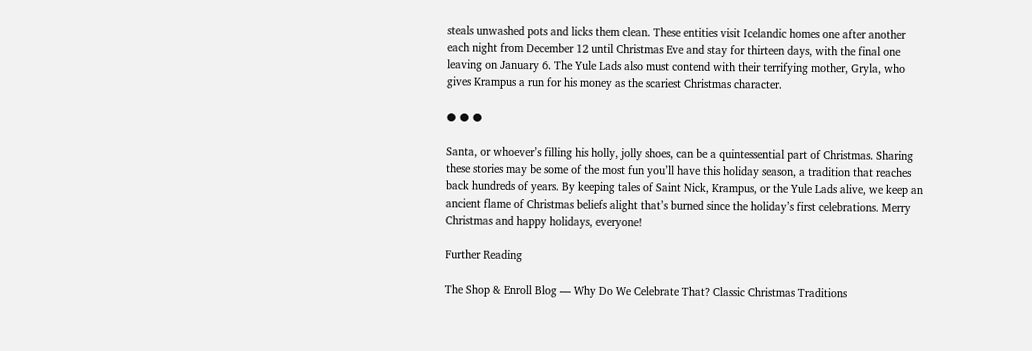steals unwashed pots and licks them clean. These entities visit Icelandic homes one after another each night from December 12 until Christmas Eve and stay for thirteen days, with the final one leaving on January 6. The Yule Lads also must contend with their terrifying mother, Gryla, who gives Krampus a run for his money as the scariest Christmas character.

● ● ●

Santa, or whoever’s filling his holly, jolly shoes, can be a quintessential part of Christmas. Sharing these stories may be some of the most fun you’ll have this holiday season, a tradition that reaches back hundreds of years. By keeping tales of Saint Nick, Krampus, or the Yule Lads alive, we keep an ancient flame of Christmas beliefs alight that’s burned since the holiday’s first celebrations. Merry Christmas and happy holidays, everyone!

Further Reading

The Shop & Enroll Blog — Why Do We Celebrate That? Classic Christmas Traditions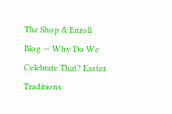The Shop & Enroll Blog — Why Do We Celebrate That? Easter Traditions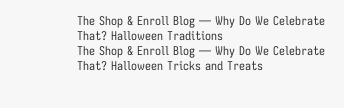The Shop & Enroll Blog — Why Do We Celebrate That? Halloween Traditions
The Shop & Enroll Blog — Why Do We Celebrate That? Halloween Tricks and Treats